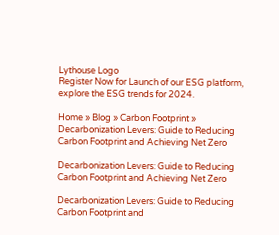Lythouse Logo
Register Now for Launch of our ESG platform, explore the ESG trends for 2024.

Home » Blog » Carbon Footprint » Decarbonization Levers: Guide to Reducing Carbon Footprint and Achieving Net Zero

Decarbonization Levers: Guide to Reducing Carbon Footprint and Achieving Net Zero

Decarbonization Levers: Guide to Reducing Carbon Footprint and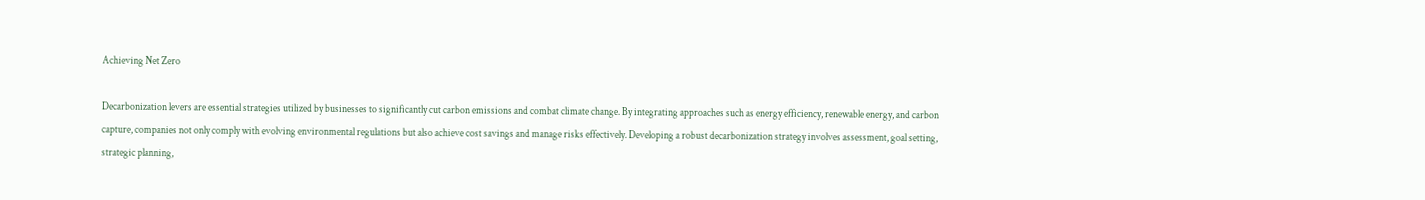Achieving Net Zero

Decarbonization levers are essential strategies utilized by businesses to significantly cut carbon emissions and combat climate change. By integrating approaches such as energy efficiency, renewable energy, and carbon capture, companies not only comply with evolving environmental regulations but also achieve cost savings and manage risks effectively. Developing a robust decarbonization strategy involves assessment, goal setting, strategic planning,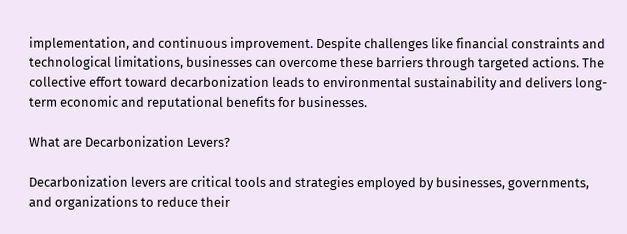implementation, and continuous improvement. Despite challenges like financial constraints and technological limitations, businesses can overcome these barriers through targeted actions. The collective effort toward decarbonization leads to environmental sustainability and delivers long-term economic and reputational benefits for businesses.

What are Decarbonization Levers?

Decarbonization levers are critical tools and strategies employed by businesses, governments, and organizations to reduce their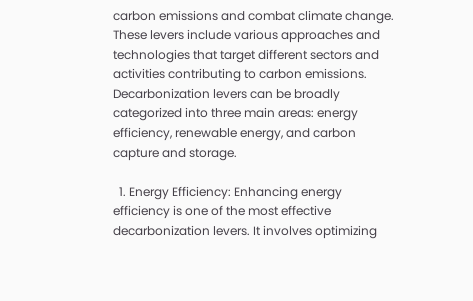carbon emissions and combat climate change. These levers include various approaches and technologies that target different sectors and activities contributing to carbon emissions. Decarbonization levers can be broadly categorized into three main areas: energy efficiency, renewable energy, and carbon capture and storage.

  1. Energy Efficiency: Enhancing energy efficiency is one of the most effective decarbonization levers. It involves optimizing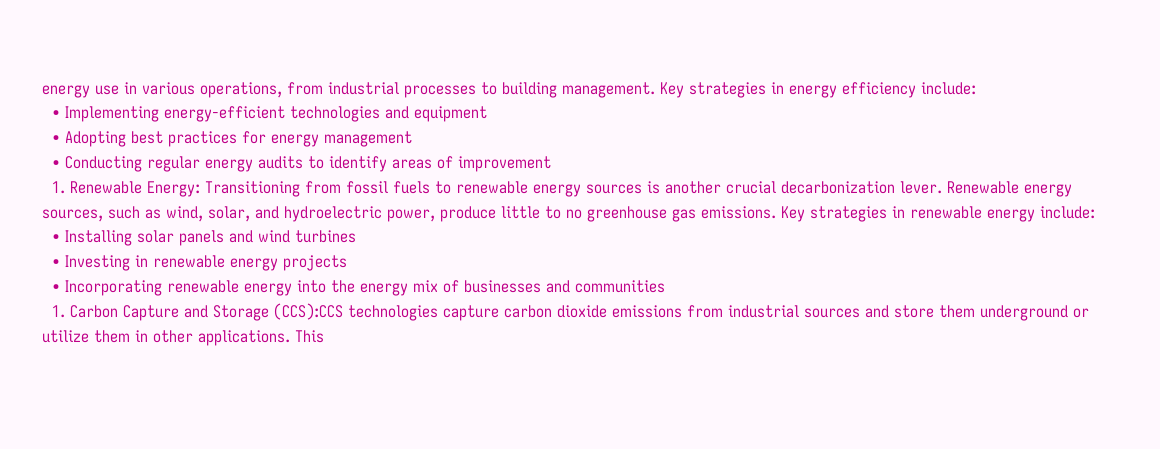energy use in various operations, from industrial processes to building management. Key strategies in energy efficiency include:
  • Implementing energy-efficient technologies and equipment
  • Adopting best practices for energy management
  • Conducting regular energy audits to identify areas of improvement
  1. Renewable Energy: Transitioning from fossil fuels to renewable energy sources is another crucial decarbonization lever. Renewable energy sources, such as wind, solar, and hydroelectric power, produce little to no greenhouse gas emissions. Key strategies in renewable energy include:
  • Installing solar panels and wind turbines
  • Investing in renewable energy projects
  • Incorporating renewable energy into the energy mix of businesses and communities
  1. Carbon Capture and Storage (CCS):CCS technologies capture carbon dioxide emissions from industrial sources and store them underground or utilize them in other applications. This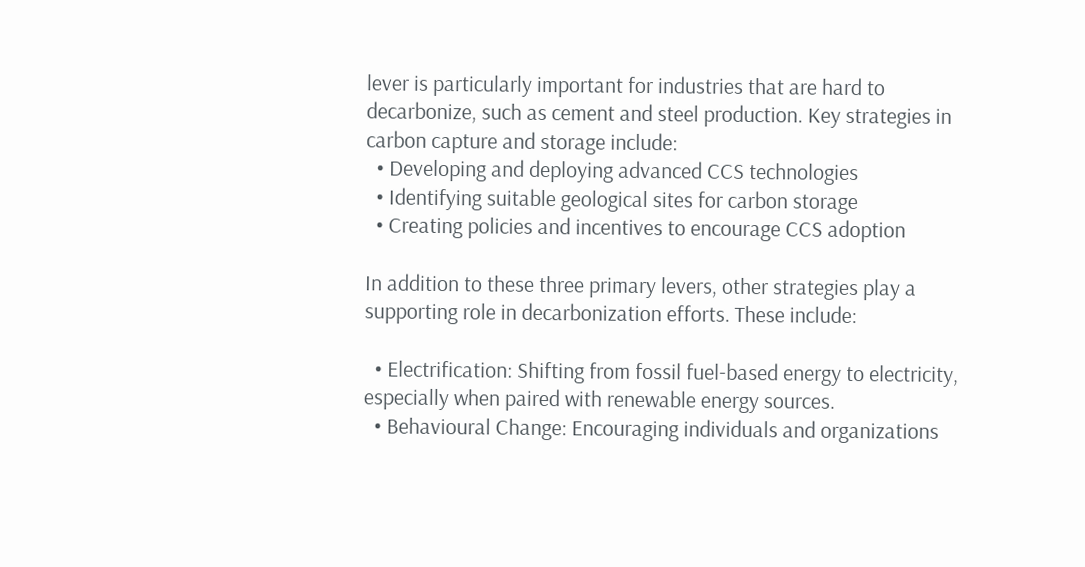lever is particularly important for industries that are hard to decarbonize, such as cement and steel production. Key strategies in carbon capture and storage include:
  • Developing and deploying advanced CCS technologies
  • Identifying suitable geological sites for carbon storage
  • Creating policies and incentives to encourage CCS adoption

In addition to these three primary levers, other strategies play a supporting role in decarbonization efforts. These include:

  • Electrification: Shifting from fossil fuel-based energy to electricity, especially when paired with renewable energy sources.
  • Behavioural Change: Encouraging individuals and organizations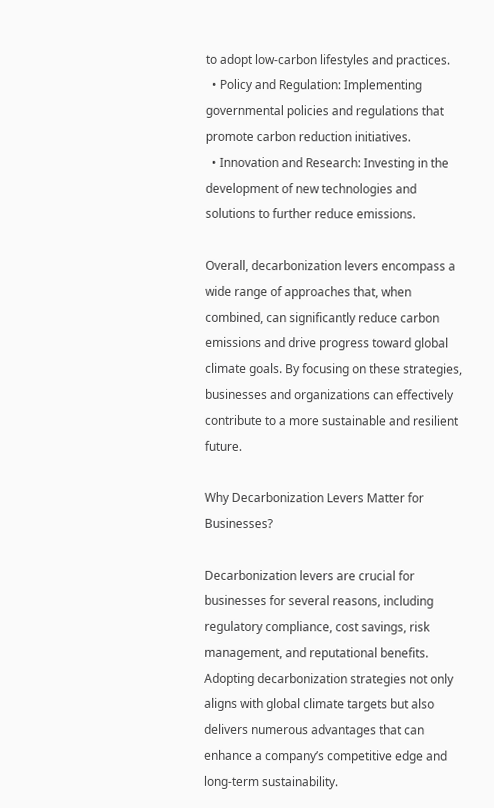to adopt low-carbon lifestyles and practices.
  • Policy and Regulation: Implementing governmental policies and regulations that promote carbon reduction initiatives.
  • Innovation and Research: Investing in the development of new technologies and solutions to further reduce emissions.

Overall, decarbonization levers encompass a wide range of approaches that, when combined, can significantly reduce carbon emissions and drive progress toward global climate goals. By focusing on these strategies, businesses and organizations can effectively contribute to a more sustainable and resilient future.

Why Decarbonization Levers Matter for Businesses?

Decarbonization levers are crucial for businesses for several reasons, including regulatory compliance, cost savings, risk management, and reputational benefits. Adopting decarbonization strategies not only aligns with global climate targets but also delivers numerous advantages that can enhance a company’s competitive edge and long-term sustainability.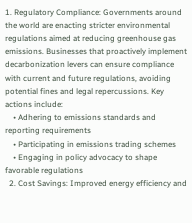1. Regulatory Compliance: Governments around the world are enacting stricter environmental regulations aimed at reducing greenhouse gas emissions. Businesses that proactively implement decarbonization levers can ensure compliance with current and future regulations, avoiding potential fines and legal repercussions. Key actions include:
    • Adhering to emissions standards and reporting requirements
    • Participating in emissions trading schemes
    • Engaging in policy advocacy to shape favorable regulations
  2. Cost Savings: Improved energy efficiency and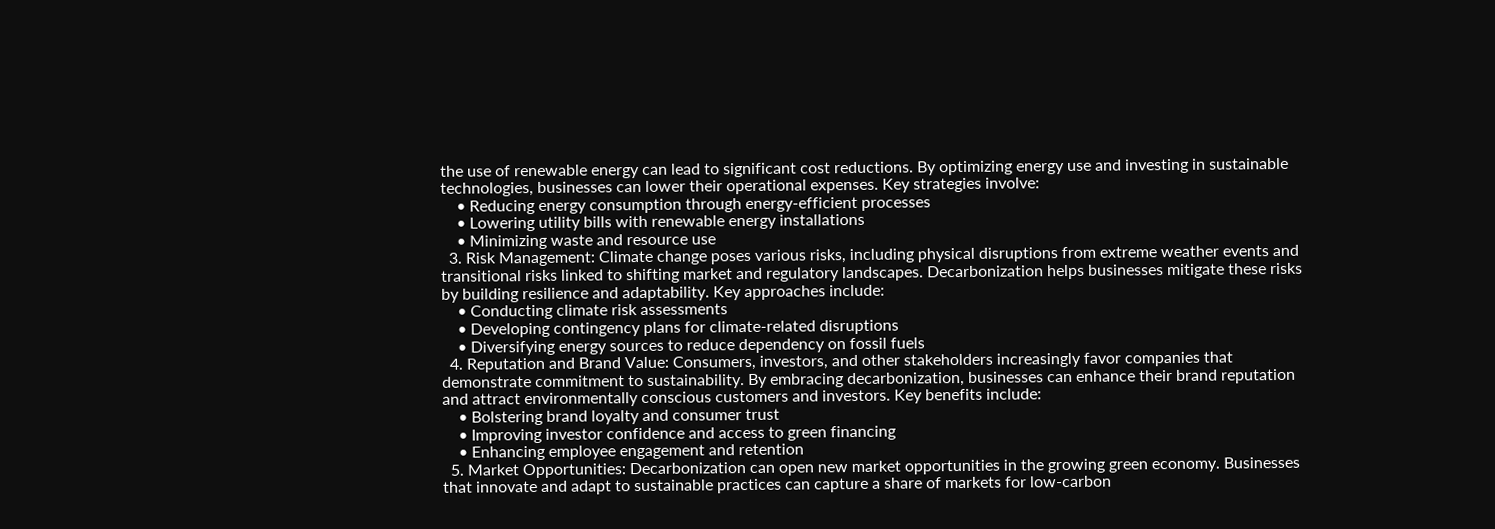the use of renewable energy can lead to significant cost reductions. By optimizing energy use and investing in sustainable technologies, businesses can lower their operational expenses. Key strategies involve:
    • Reducing energy consumption through energy-efficient processes
    • Lowering utility bills with renewable energy installations
    • Minimizing waste and resource use
  3. Risk Management: Climate change poses various risks, including physical disruptions from extreme weather events and transitional risks linked to shifting market and regulatory landscapes. Decarbonization helps businesses mitigate these risks by building resilience and adaptability. Key approaches include:
    • Conducting climate risk assessments
    • Developing contingency plans for climate-related disruptions
    • Diversifying energy sources to reduce dependency on fossil fuels
  4. Reputation and Brand Value: Consumers, investors, and other stakeholders increasingly favor companies that demonstrate commitment to sustainability. By embracing decarbonization, businesses can enhance their brand reputation and attract environmentally conscious customers and investors. Key benefits include:
    • Bolstering brand loyalty and consumer trust
    • Improving investor confidence and access to green financing
    • Enhancing employee engagement and retention
  5. Market Opportunities: Decarbonization can open new market opportunities in the growing green economy. Businesses that innovate and adapt to sustainable practices can capture a share of markets for low-carbon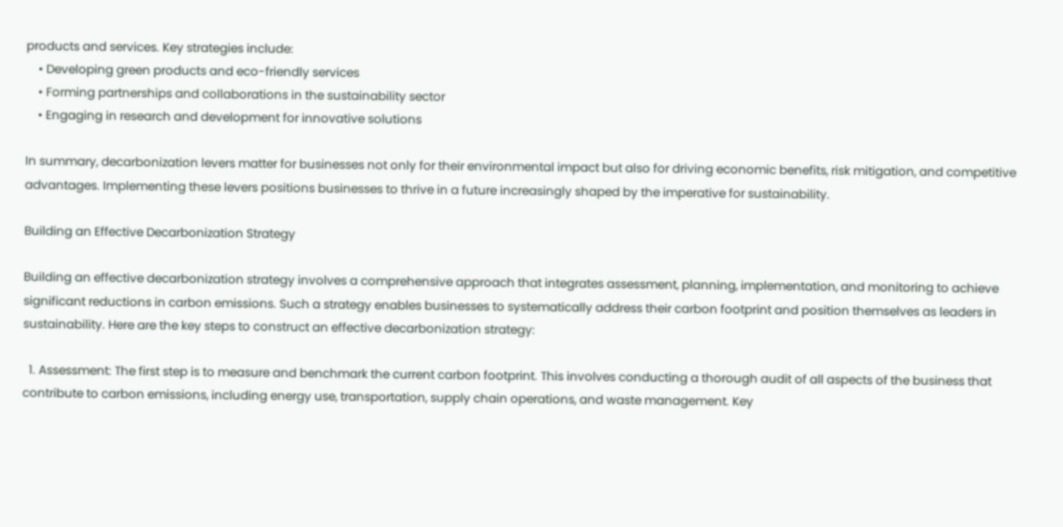products and services. Key strategies include:
    • Developing green products and eco-friendly services
    • Forming partnerships and collaborations in the sustainability sector
    • Engaging in research and development for innovative solutions

In summary, decarbonization levers matter for businesses not only for their environmental impact but also for driving economic benefits, risk mitigation, and competitive advantages. Implementing these levers positions businesses to thrive in a future increasingly shaped by the imperative for sustainability.

Building an Effective Decarbonization Strategy

Building an effective decarbonization strategy involves a comprehensive approach that integrates assessment, planning, implementation, and monitoring to achieve significant reductions in carbon emissions. Such a strategy enables businesses to systematically address their carbon footprint and position themselves as leaders in sustainability. Here are the key steps to construct an effective decarbonization strategy:

  1. Assessment: The first step is to measure and benchmark the current carbon footprint. This involves conducting a thorough audit of all aspects of the business that contribute to carbon emissions, including energy use, transportation, supply chain operations, and waste management. Key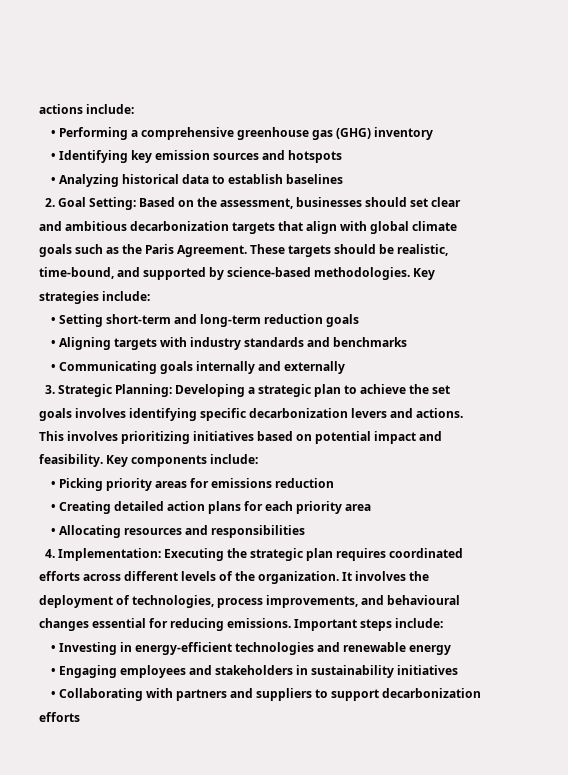actions include:
    • Performing a comprehensive greenhouse gas (GHG) inventory
    • Identifying key emission sources and hotspots
    • Analyzing historical data to establish baselines
  2. Goal Setting: Based on the assessment, businesses should set clear and ambitious decarbonization targets that align with global climate goals such as the Paris Agreement. These targets should be realistic, time-bound, and supported by science-based methodologies. Key strategies include:
    • Setting short-term and long-term reduction goals
    • Aligning targets with industry standards and benchmarks
    • Communicating goals internally and externally
  3. Strategic Planning: Developing a strategic plan to achieve the set goals involves identifying specific decarbonization levers and actions. This involves prioritizing initiatives based on potential impact and feasibility. Key components include:
    • Picking priority areas for emissions reduction
    • Creating detailed action plans for each priority area
    • Allocating resources and responsibilities
  4. Implementation: Executing the strategic plan requires coordinated efforts across different levels of the organization. It involves the deployment of technologies, process improvements, and behavioural changes essential for reducing emissions. Important steps include:
    • Investing in energy-efficient technologies and renewable energy
    • Engaging employees and stakeholders in sustainability initiatives
    • Collaborating with partners and suppliers to support decarbonization efforts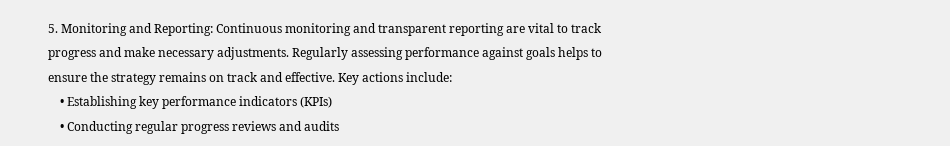5. Monitoring and Reporting: Continuous monitoring and transparent reporting are vital to track progress and make necessary adjustments. Regularly assessing performance against goals helps to ensure the strategy remains on track and effective. Key actions include:
    • Establishing key performance indicators (KPIs)
    • Conducting regular progress reviews and audits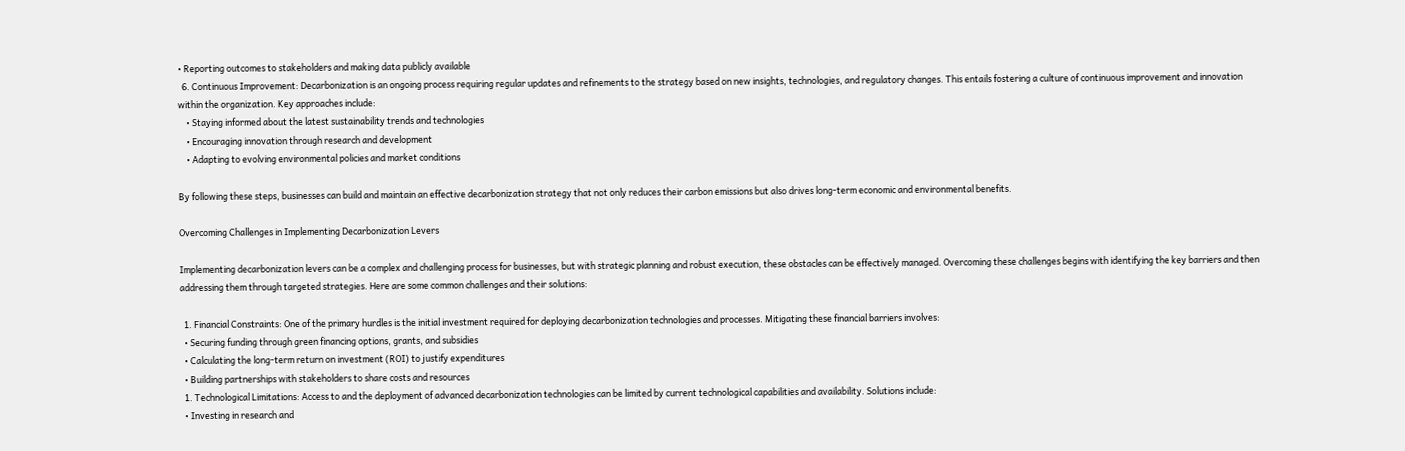• Reporting outcomes to stakeholders and making data publicly available
  6. Continuous Improvement: Decarbonization is an ongoing process requiring regular updates and refinements to the strategy based on new insights, technologies, and regulatory changes. This entails fostering a culture of continuous improvement and innovation within the organization. Key approaches include:
    • Staying informed about the latest sustainability trends and technologies
    • Encouraging innovation through research and development
    • Adapting to evolving environmental policies and market conditions

By following these steps, businesses can build and maintain an effective decarbonization strategy that not only reduces their carbon emissions but also drives long-term economic and environmental benefits.

Overcoming Challenges in Implementing Decarbonization Levers

Implementing decarbonization levers can be a complex and challenging process for businesses, but with strategic planning and robust execution, these obstacles can be effectively managed. Overcoming these challenges begins with identifying the key barriers and then addressing them through targeted strategies. Here are some common challenges and their solutions:

  1. Financial Constraints: One of the primary hurdles is the initial investment required for deploying decarbonization technologies and processes. Mitigating these financial barriers involves:
  • Securing funding through green financing options, grants, and subsidies
  • Calculating the long-term return on investment (ROI) to justify expenditures
  • Building partnerships with stakeholders to share costs and resources
  1. Technological Limitations: Access to and the deployment of advanced decarbonization technologies can be limited by current technological capabilities and availability. Solutions include:
  • Investing in research and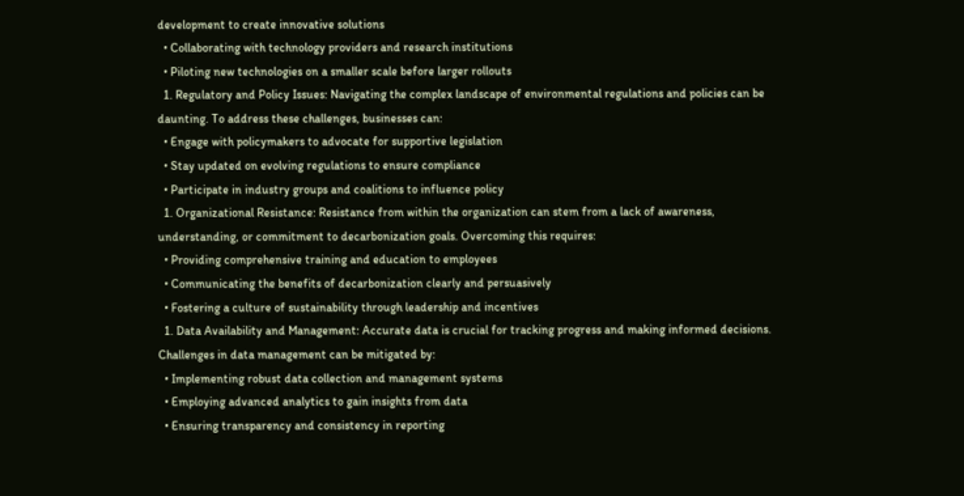development to create innovative solutions
  • Collaborating with technology providers and research institutions
  • Piloting new technologies on a smaller scale before larger rollouts
  1. Regulatory and Policy Issues: Navigating the complex landscape of environmental regulations and policies can be daunting. To address these challenges, businesses can:
  • Engage with policymakers to advocate for supportive legislation
  • Stay updated on evolving regulations to ensure compliance
  • Participate in industry groups and coalitions to influence policy
  1. Organizational Resistance: Resistance from within the organization can stem from a lack of awareness, understanding, or commitment to decarbonization goals. Overcoming this requires:
  • Providing comprehensive training and education to employees
  • Communicating the benefits of decarbonization clearly and persuasively
  • Fostering a culture of sustainability through leadership and incentives
  1. Data Availability and Management: Accurate data is crucial for tracking progress and making informed decisions. Challenges in data management can be mitigated by:
  • Implementing robust data collection and management systems
  • Employing advanced analytics to gain insights from data
  • Ensuring transparency and consistency in reporting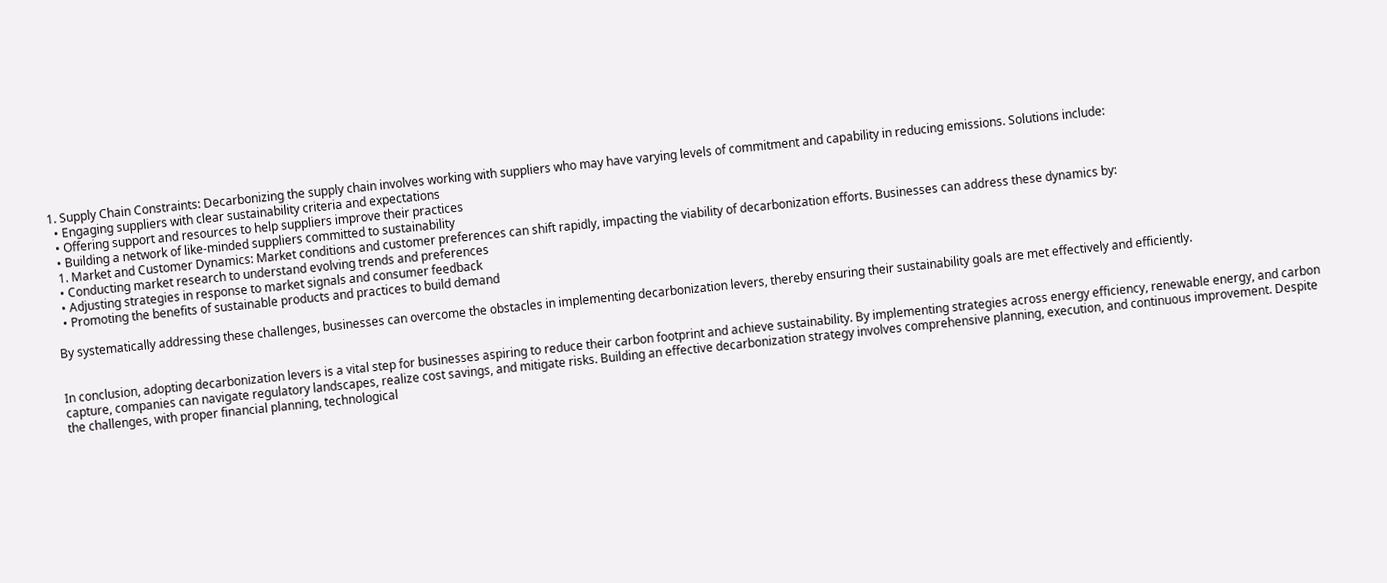1. Supply Chain Constraints: Decarbonizing the supply chain involves working with suppliers who may have varying levels of commitment and capability in reducing emissions. Solutions include:
  • Engaging suppliers with clear sustainability criteria and expectations
  • Offering support and resources to help suppliers improve their practices
  • Building a network of like-minded suppliers committed to sustainability
  1. Market and Customer Dynamics: Market conditions and customer preferences can shift rapidly, impacting the viability of decarbonization efforts. Businesses can address these dynamics by:
  • Conducting market research to understand evolving trends and preferences
  • Adjusting strategies in response to market signals and consumer feedback
  • Promoting the benefits of sustainable products and practices to build demand

By systematically addressing these challenges, businesses can overcome the obstacles in implementing decarbonization levers, thereby ensuring their sustainability goals are met effectively and efficiently.


In conclusion, adopting decarbonization levers is a vital step for businesses aspiring to reduce their carbon footprint and achieve sustainability. By implementing strategies across energy efficiency, renewable energy, and carbon capture, companies can navigate regulatory landscapes, realize cost savings, and mitigate risks. Building an effective decarbonization strategy involves comprehensive planning, execution, and continuous improvement. Despite the challenges, with proper financial planning, technological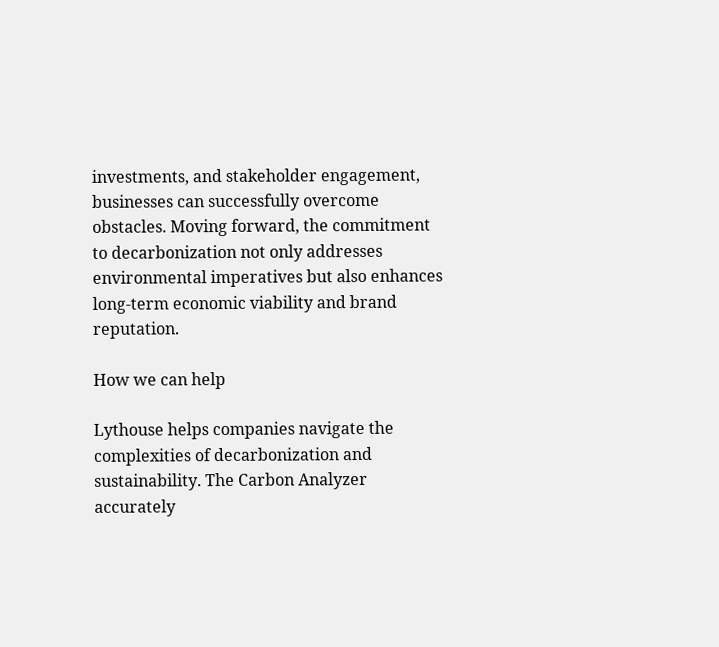investments, and stakeholder engagement, businesses can successfully overcome obstacles. Moving forward, the commitment to decarbonization not only addresses environmental imperatives but also enhances long-term economic viability and brand reputation.

How we can help

Lythouse helps companies navigate the complexities of decarbonization and sustainability. The Carbon Analyzer accurately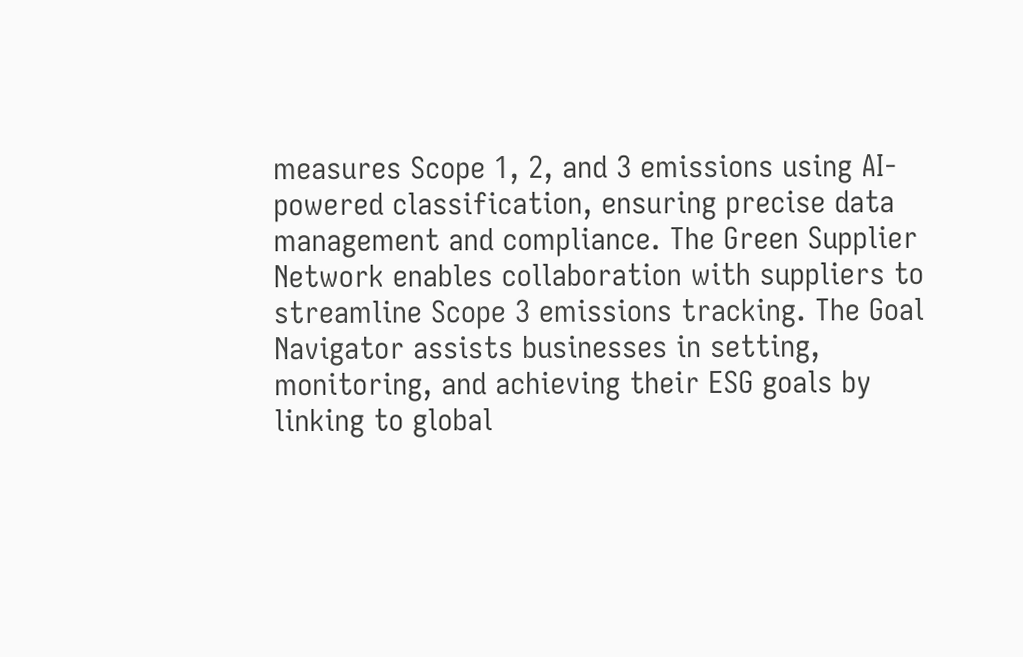measures Scope 1, 2, and 3 emissions using AI-powered classification, ensuring precise data management and compliance. The Green Supplier Network enables collaboration with suppliers to streamline Scope 3 emissions tracking. The Goal Navigator assists businesses in setting, monitoring, and achieving their ESG goals by linking to global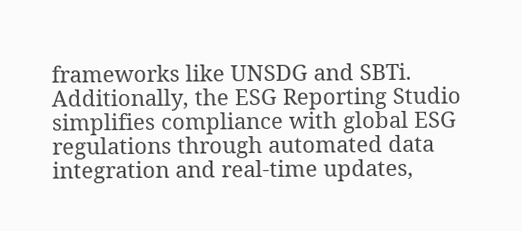frameworks like UNSDG and SBTi. Additionally, the ESG Reporting Studio simplifies compliance with global ESG regulations through automated data integration and real-time updates,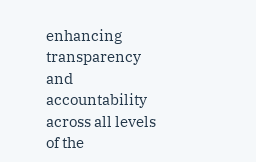enhancing transparency and accountability across all levels of the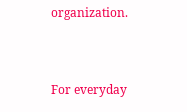organization.


For everyday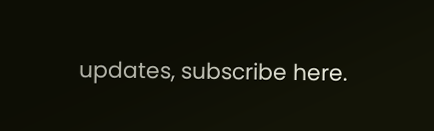updates, subscribe here.